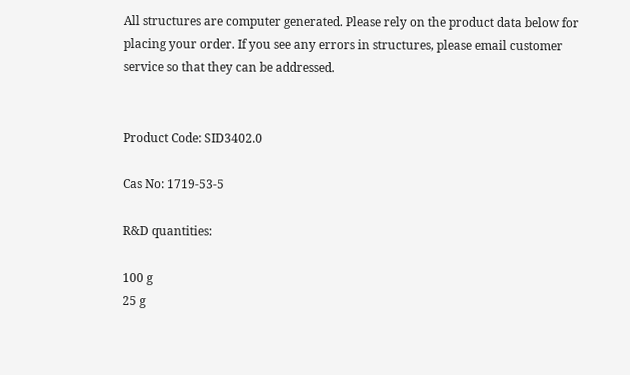All structures are computer generated. Please rely on the product data below for placing your order. If you see any errors in structures, please email customer service so that they can be addressed.


Product Code: SID3402.0

Cas No: 1719-53-5

R&D quantities:

100 g
25 g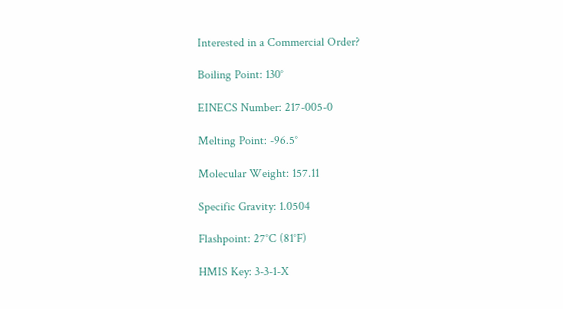Interested in a Commercial Order?

Boiling Point: 130°

EINECS Number: 217-005-0

Melting Point: -96.5°

Molecular Weight: 157.11

Specific Gravity: 1.0504

Flashpoint: 27°C (81°F)

HMIS Key: 3-3-1-X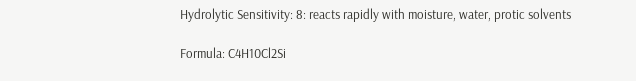Hydrolytic Sensitivity: 8: reacts rapidly with moisture, water, protic solvents

Formula: C4H10Cl2Si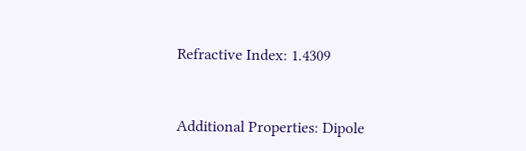Refractive Index: 1.4309


Additional Properties: Dipole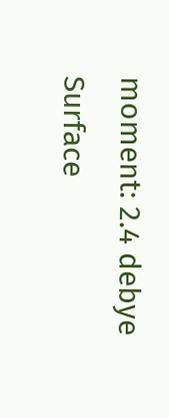moment: 2.4 debye
Surface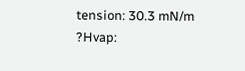tension: 30.3 mN/m
?Hvap: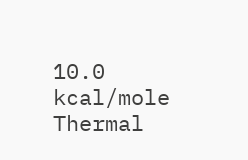10.0 kcal/mole
Thermal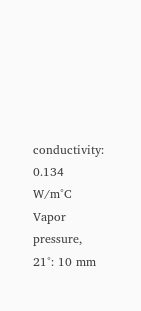conductivity: 0.134 W/m°C
Vapor pressure, 21°: 10 mm